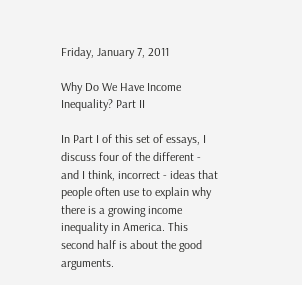Friday, January 7, 2011

Why Do We Have Income Inequality? Part II

In Part I of this set of essays, I discuss four of the different - and I think, incorrect - ideas that people often use to explain why there is a growing income inequality in America. This second half is about the good arguments.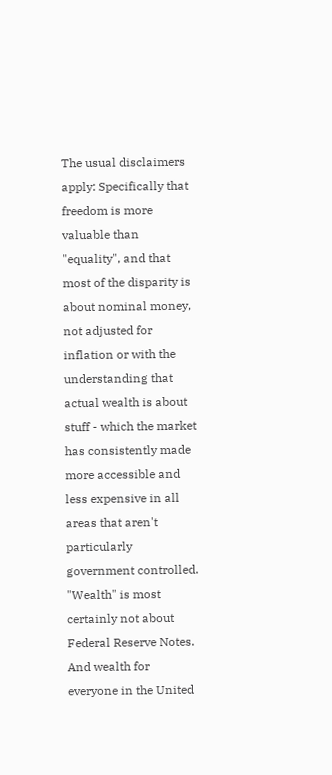The usual disclaimers apply: Specifically that freedom is more valuable than "equality", and that most of the disparity is about nominal money, not adjusted for inflation or with the understanding that actual wealth is about stuff - which the market has consistently made more accessible and less expensive in all areas that aren't particularly government controlled. "Wealth" is most certainly not about Federal Reserve Notes. And wealth for everyone in the United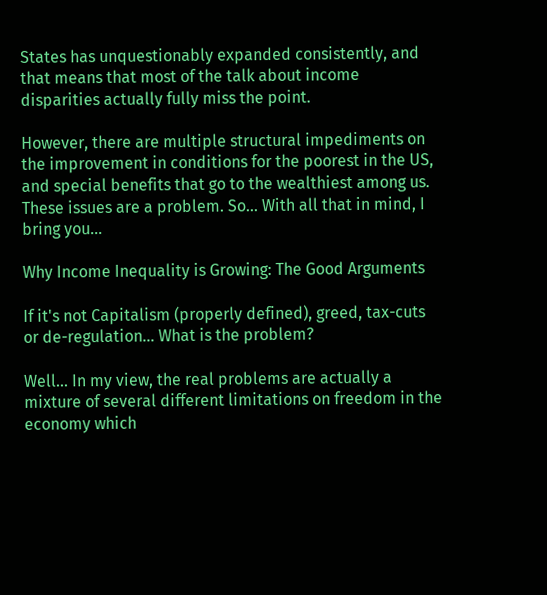States has unquestionably expanded consistently, and that means that most of the talk about income disparities actually fully miss the point.

However, there are multiple structural impediments on the improvement in conditions for the poorest in the US, and special benefits that go to the wealthiest among us. These issues are a problem. So... With all that in mind, I bring you...

Why Income Inequality is Growing: The Good Arguments

If it's not Capitalism (properly defined), greed, tax-cuts or de-regulation... What is the problem?

Well... In my view, the real problems are actually a mixture of several different limitations on freedom in the economy which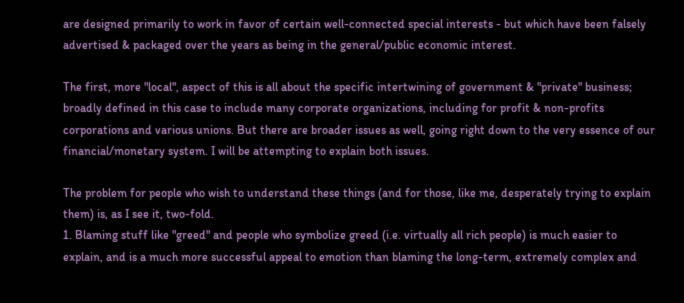are designed primarily to work in favor of certain well-connected special interests - but which have been falsely advertised & packaged over the years as being in the general/public economic interest.

The first, more "local", aspect of this is all about the specific intertwining of government & "private" business; broadly defined in this case to include many corporate organizations, including for profit & non-profits corporations and various unions. But there are broader issues as well, going right down to the very essence of our financial/monetary system. I will be attempting to explain both issues.

The problem for people who wish to understand these things (and for those, like me, desperately trying to explain them) is, as I see it, two-fold.
1. Blaming stuff like "greed" and people who symbolize greed (i.e. virtually all rich people) is much easier to explain, and is a much more successful appeal to emotion than blaming the long-term, extremely complex and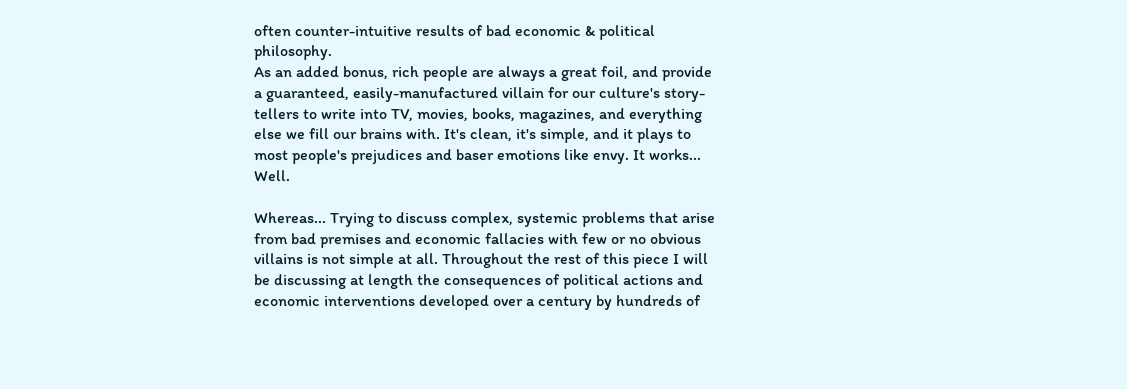often counter-intuitive results of bad economic & political philosophy.
As an added bonus, rich people are always a great foil, and provide a guaranteed, easily-manufactured villain for our culture's story-tellers to write into TV, movies, books, magazines, and everything else we fill our brains with. It's clean, it's simple, and it plays to most people's prejudices and baser emotions like envy. It works... Well.

Whereas... Trying to discuss complex, systemic problems that arise from bad premises and economic fallacies with few or no obvious villains is not simple at all. Throughout the rest of this piece I will be discussing at length the consequences of political actions and economic interventions developed over a century by hundreds of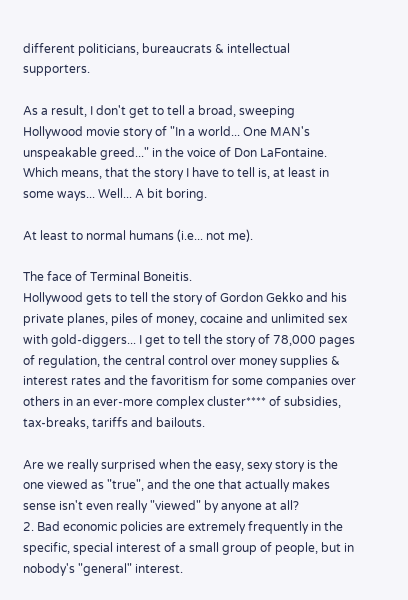different politicians, bureaucrats & intellectual supporters.

As a result, I don't get to tell a broad, sweeping Hollywood movie story of "In a world... One MAN's unspeakable greed..." in the voice of Don LaFontaine. Which means, that the story I have to tell is, at least in some ways... Well... A bit boring.

At least to normal humans (i.e... not me).

The face of Terminal Boneitis.
Hollywood gets to tell the story of Gordon Gekko and his private planes, piles of money, cocaine and unlimited sex with gold-diggers... I get to tell the story of 78,000 pages of regulation, the central control over money supplies & interest rates and the favoritism for some companies over others in an ever-more complex cluster**** of subsidies, tax-breaks, tariffs and bailouts.

Are we really surprised when the easy, sexy story is the one viewed as "true", and the one that actually makes sense isn't even really "viewed" by anyone at all?
2. Bad economic policies are extremely frequently in the specific, special interest of a small group of people, but in nobody's "general" interest.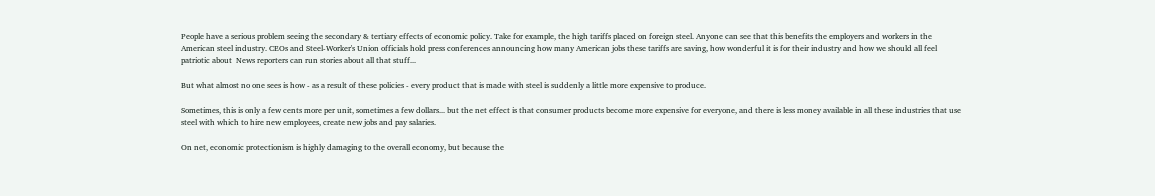People have a serious problem seeing the secondary & tertiary effects of economic policy. Take for example, the high tariffs placed on foreign steel. Anyone can see that this benefits the employers and workers in the American steel industry. CEOs and Steel-Worker's Union officials hold press conferences announcing how many American jobs these tariffs are saving, how wonderful it is for their industry and how we should all feel patriotic about  News reporters can run stories about all that stuff...

But what almost no one sees is how - as a result of these policies - every product that is made with steel is suddenly a little more expensive to produce.

Sometimes, this is only a few cents more per unit, sometimes a few dollars... but the net effect is that consumer products become more expensive for everyone, and there is less money available in all these industries that use steel with which to hire new employees, create new jobs and pay salaries.

On net, economic protectionism is highly damaging to the overall economy, but because the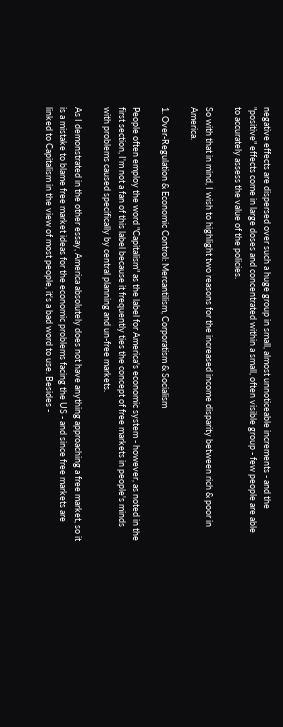negative effects are dispersed over such a huge group in small, almost unnoticeable increments - and the "positive" effects come in large doses and concentrated within a small, often visible group - few people are able to accurately assess the value of the policies.

So with that in mind, I wish to highlight two reasons for the increased income disparity between rich & poor in America.

1. Over-Regulation & Economic Control: Mercantilism, Corporatism & Socialism

People often employ the word "Capitalism" as the label for America's economic system - however, as noted in the first section, I'm not a fan of this label because it frequently ties the concept of free markets in people's minds with problems caused specifically by central planning and un-free markets.

As I demonstrated in the other essay, America absolutely does not have anything approaching a free market, so it is a mistake to blame free market ideas for the economic problems facing the US - and since free markets are linked to Capitalism in the view of most people, it's a bad word to use. Besides -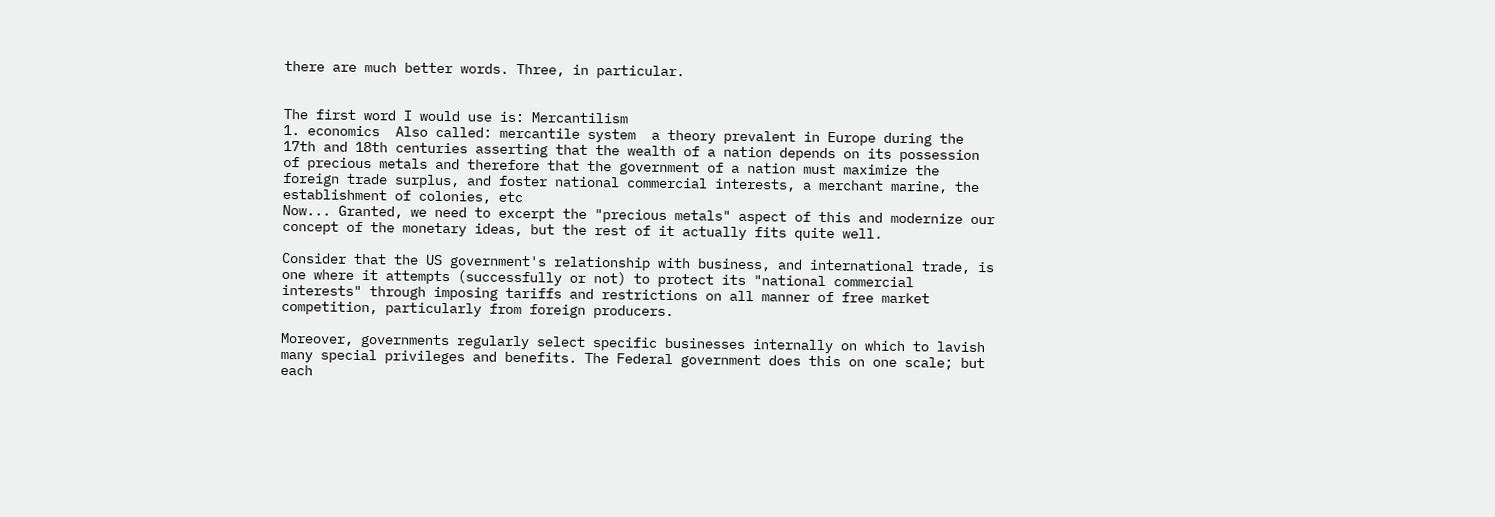there are much better words. Three, in particular.


The first word I would use is: Mercantilism
1. economics  Also called: mercantile system  a theory prevalent in Europe during the 17th and 18th centuries asserting that the wealth of a nation depends on its possession of precious metals and therefore that the government of a nation must maximize the foreign trade surplus, and foster national commercial interests, a merchant marine, the establishment of colonies, etc
Now... Granted, we need to excerpt the "precious metals" aspect of this and modernize our concept of the monetary ideas, but the rest of it actually fits quite well.

Consider that the US government's relationship with business, and international trade, is one where it attempts (successfully or not) to protect its "national commercial interests" through imposing tariffs and restrictions on all manner of free market competition, particularly from foreign producers.

Moreover, governments regularly select specific businesses internally on which to lavish many special privileges and benefits. The Federal government does this on one scale; but each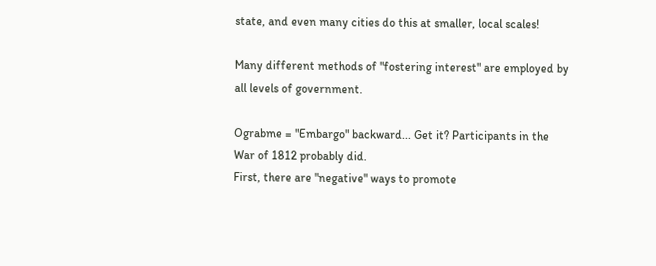state, and even many cities do this at smaller, local scales!

Many different methods of "fostering interest" are employed by all levels of government.

Ograbme = "Embargo" backward... Get it? Participants in the
War of 1812 probably did.
First, there are "negative" ways to promote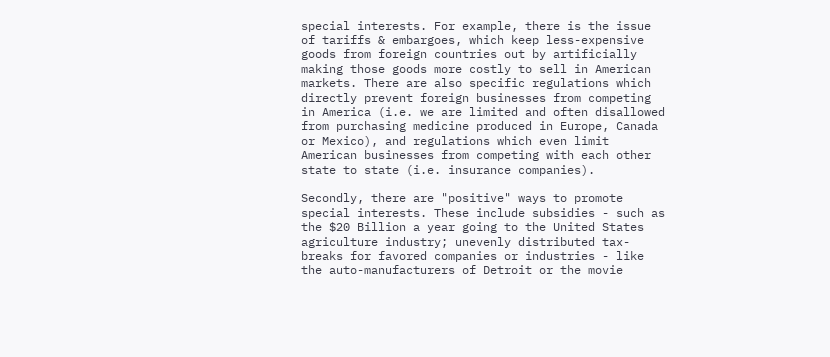special interests. For example, there is the issue of tariffs & embargoes, which keep less-expensive goods from foreign countries out by artificially making those goods more costly to sell in American markets. There are also specific regulations which directly prevent foreign businesses from competing in America (i.e. we are limited and often disallowed from purchasing medicine produced in Europe, Canada or Mexico), and regulations which even limit American businesses from competing with each other state to state (i.e. insurance companies).

Secondly, there are "positive" ways to promote special interests. These include subsidies - such as the $20 Billion a year going to the United States agriculture industry; unevenly distributed tax-breaks for favored companies or industries - like the auto-manufacturers of Detroit or the movie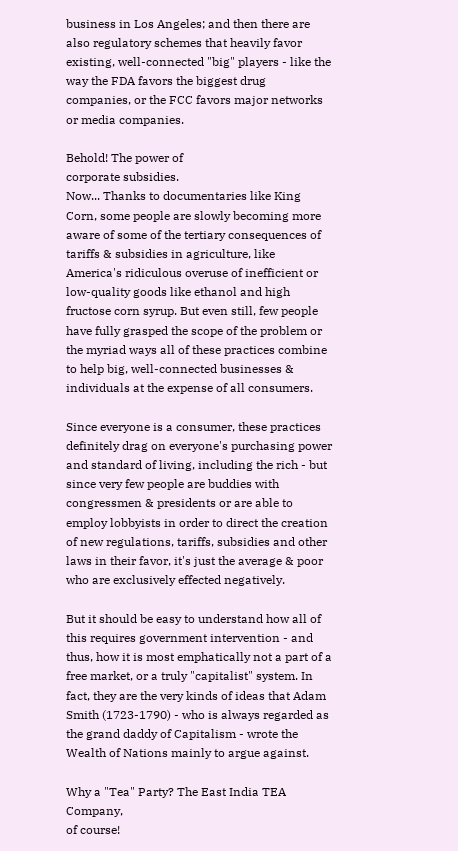business in Los Angeles; and then there are also regulatory schemes that heavily favor existing, well-connected "big" players - like the way the FDA favors the biggest drug companies, or the FCC favors major networks or media companies.

Behold! The power of
corporate subsidies.
Now... Thanks to documentaries like King Corn, some people are slowly becoming more aware of some of the tertiary consequences of tariffs & subsidies in agriculture, like America's ridiculous overuse of inefficient or low-quality goods like ethanol and high fructose corn syrup. But even still, few people have fully grasped the scope of the problem or the myriad ways all of these practices combine to help big, well-connected businesses & individuals at the expense of all consumers.

Since everyone is a consumer, these practices definitely drag on everyone's purchasing power and standard of living, including the rich - but since very few people are buddies with congressmen & presidents or are able to employ lobbyists in order to direct the creation of new regulations, tariffs, subsidies and other laws in their favor, it's just the average & poor who are exclusively effected negatively.

But it should be easy to understand how all of this requires government intervention - and thus, how it is most emphatically not a part of a free market, or a truly "capitalist" system. In fact, they are the very kinds of ideas that Adam Smith (1723-1790) - who is always regarded as the grand daddy of Capitalism - wrote the Wealth of Nations mainly to argue against.

Why a "Tea" Party? The East India TEA Company,
of course!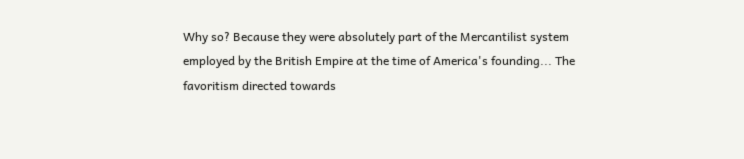Why so? Because they were absolutely part of the Mercantilist system employed by the British Empire at the time of America's founding... The favoritism directed towards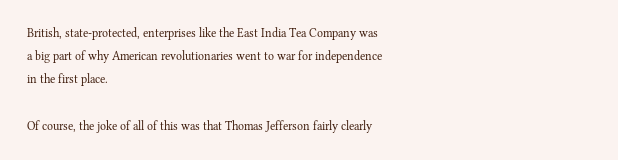British, state-protected, enterprises like the East India Tea Company was a big part of why American revolutionaries went to war for independence in the first place.

Of course, the joke of all of this was that Thomas Jefferson fairly clearly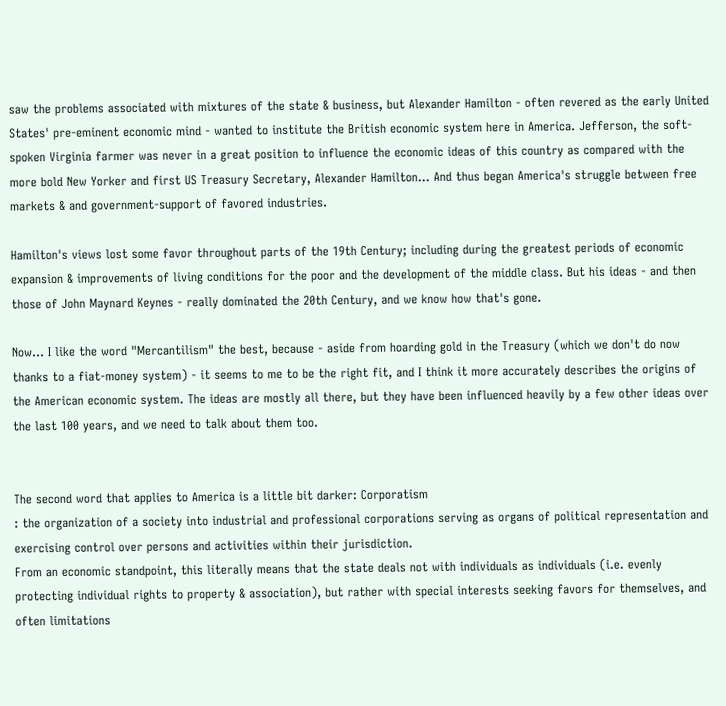saw the problems associated with mixtures of the state & business, but Alexander Hamilton - often revered as the early United States' pre-eminent economic mind - wanted to institute the British economic system here in America. Jefferson, the soft-spoken Virginia farmer was never in a great position to influence the economic ideas of this country as compared with the more bold New Yorker and first US Treasury Secretary, Alexander Hamilton... And thus began America's struggle between free markets & and government-support of favored industries.

Hamilton's views lost some favor throughout parts of the 19th Century; including during the greatest periods of economic expansion & improvements of living conditions for the poor and the development of the middle class. But his ideas - and then those of John Maynard Keynes - really dominated the 20th Century, and we know how that's gone.

Now... I like the word "Mercantilism" the best, because - aside from hoarding gold in the Treasury (which we don't do now thanks to a fiat-money system) - it seems to me to be the right fit, and I think it more accurately describes the origins of the American economic system. The ideas are mostly all there, but they have been influenced heavily by a few other ideas over the last 100 years, and we need to talk about them too.


The second word that applies to America is a little bit darker: Corporatism
: the organization of a society into industrial and professional corporations serving as organs of political representation and exercising control over persons and activities within their jurisdiction.
From an economic standpoint, this literally means that the state deals not with individuals as individuals (i.e. evenly protecting individual rights to property & association), but rather with special interests seeking favors for themselves, and often limitations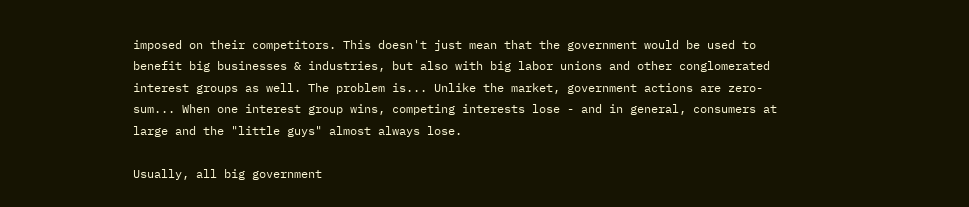imposed on their competitors. This doesn't just mean that the government would be used to benefit big businesses & industries, but also with big labor unions and other conglomerated interest groups as well. The problem is... Unlike the market, government actions are zero-sum... When one interest group wins, competing interests lose - and in general, consumers at large and the "little guys" almost always lose.

Usually, all big government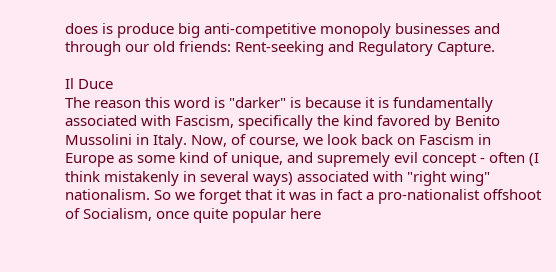does is produce big anti-competitive monopoly businesses and through our old friends: Rent-seeking and Regulatory Capture.

Il Duce
The reason this word is "darker" is because it is fundamentally associated with Fascism, specifically the kind favored by Benito Mussolini in Italy. Now, of course, we look back on Fascism in Europe as some kind of unique, and supremely evil concept - often (I think mistakenly in several ways) associated with "right wing" nationalism. So we forget that it was in fact a pro-nationalist offshoot of Socialism, once quite popular here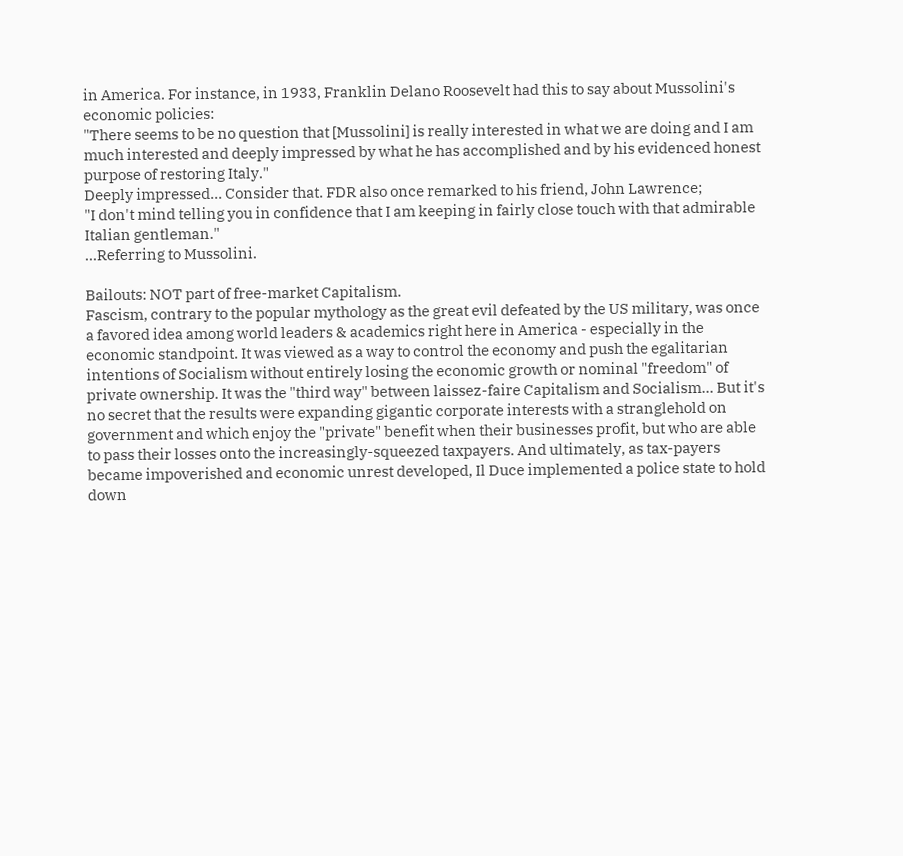in America. For instance, in 1933, Franklin Delano Roosevelt had this to say about Mussolini's economic policies:
"There seems to be no question that [Mussolini] is really interested in what we are doing and I am much interested and deeply impressed by what he has accomplished and by his evidenced honest purpose of restoring Italy."
Deeply impressed... Consider that. FDR also once remarked to his friend, John Lawrence;
"I don't mind telling you in confidence that I am keeping in fairly close touch with that admirable Italian gentleman."
...Referring to Mussolini.

Bailouts: NOT part of free-market Capitalism.
Fascism, contrary to the popular mythology as the great evil defeated by the US military, was once a favored idea among world leaders & academics right here in America - especially in the economic standpoint. It was viewed as a way to control the economy and push the egalitarian intentions of Socialism without entirely losing the economic growth or nominal "freedom" of private ownership. It was the "third way" between laissez-faire Capitalism and Socialism... But it's no secret that the results were expanding gigantic corporate interests with a stranglehold on government and which enjoy the "private" benefit when their businesses profit, but who are able to pass their losses onto the increasingly-squeezed taxpayers. And ultimately, as tax-payers became impoverished and economic unrest developed, Il Duce implemented a police state to hold down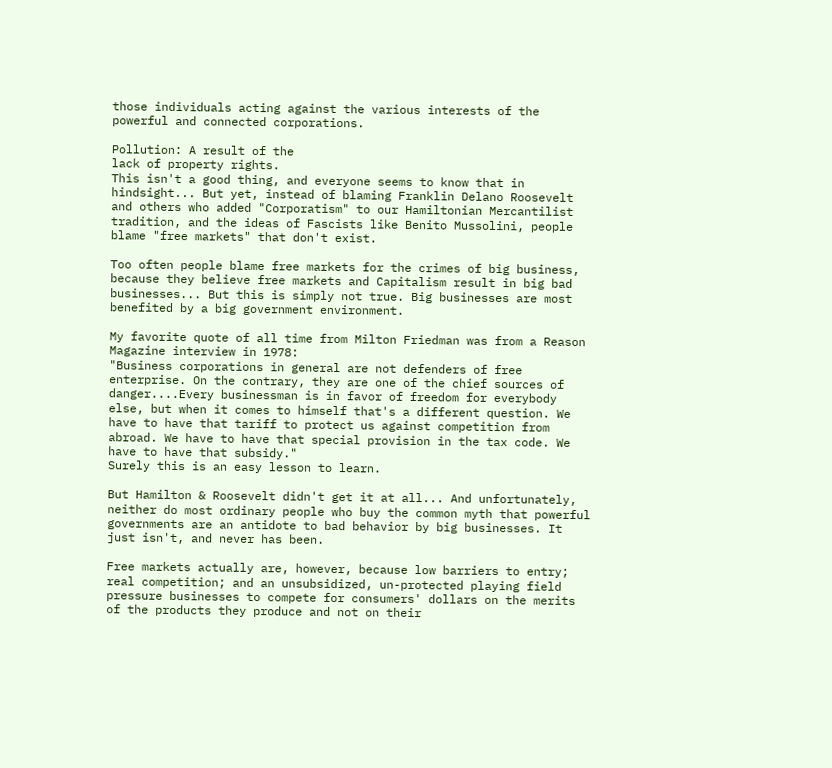those individuals acting against the various interests of the powerful and connected corporations.

Pollution: A result of the
lack of property rights.
This isn't a good thing, and everyone seems to know that in hindsight... But yet, instead of blaming Franklin Delano Roosevelt and others who added "Corporatism" to our Hamiltonian Mercantilist tradition, and the ideas of Fascists like Benito Mussolini, people blame "free markets" that don't exist.

Too often people blame free markets for the crimes of big business, because they believe free markets and Capitalism result in big bad businesses... But this is simply not true. Big businesses are most benefited by a big government environment.

My favorite quote of all time from Milton Friedman was from a Reason Magazine interview in 1978:
"Business corporations in general are not defenders of free enterprise. On the contrary, they are one of the chief sources of danger....Every businessman is in favor of freedom for everybody else, but when it comes to himself that's a different question. We have to have that tariff to protect us against competition from abroad. We have to have that special provision in the tax code. We have to have that subsidy."
Surely this is an easy lesson to learn.

But Hamilton & Roosevelt didn't get it at all... And unfortunately, neither do most ordinary people who buy the common myth that powerful governments are an antidote to bad behavior by big businesses. It just isn't, and never has been.

Free markets actually are, however, because low barriers to entry; real competition; and an unsubsidized, un-protected playing field pressure businesses to compete for consumers' dollars on the merits of the products they produce and not on their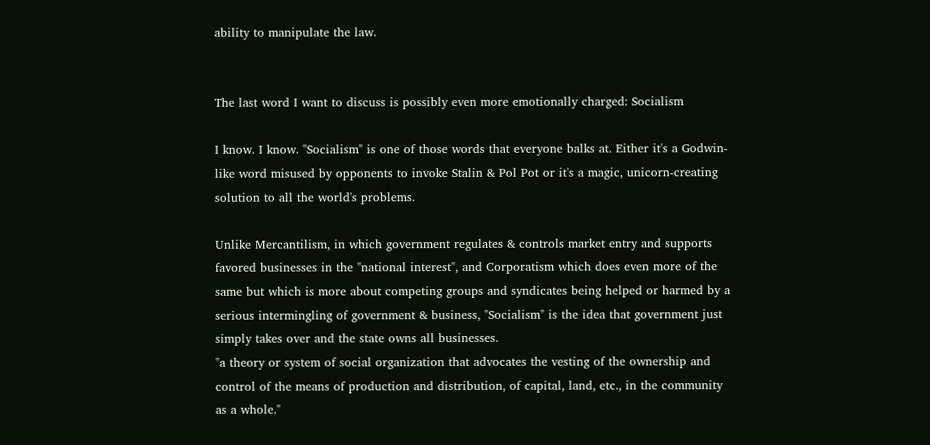ability to manipulate the law.


The last word I want to discuss is possibly even more emotionally charged: Socialism

I know. I know. "Socialism" is one of those words that everyone balks at. Either it's a Godwin-like word misused by opponents to invoke Stalin & Pol Pot or it's a magic, unicorn-creating solution to all the world's problems.

Unlike Mercantilism, in which government regulates & controls market entry and supports favored businesses in the "national interest", and Corporatism which does even more of the same but which is more about competing groups and syndicates being helped or harmed by a serious intermingling of government & business, "Socialism" is the idea that government just simply takes over and the state owns all businesses.
"a theory or system of social organization that advocates the vesting of the ownership and control of the means of production and distribution, of capital, land, etc., in the community as a whole."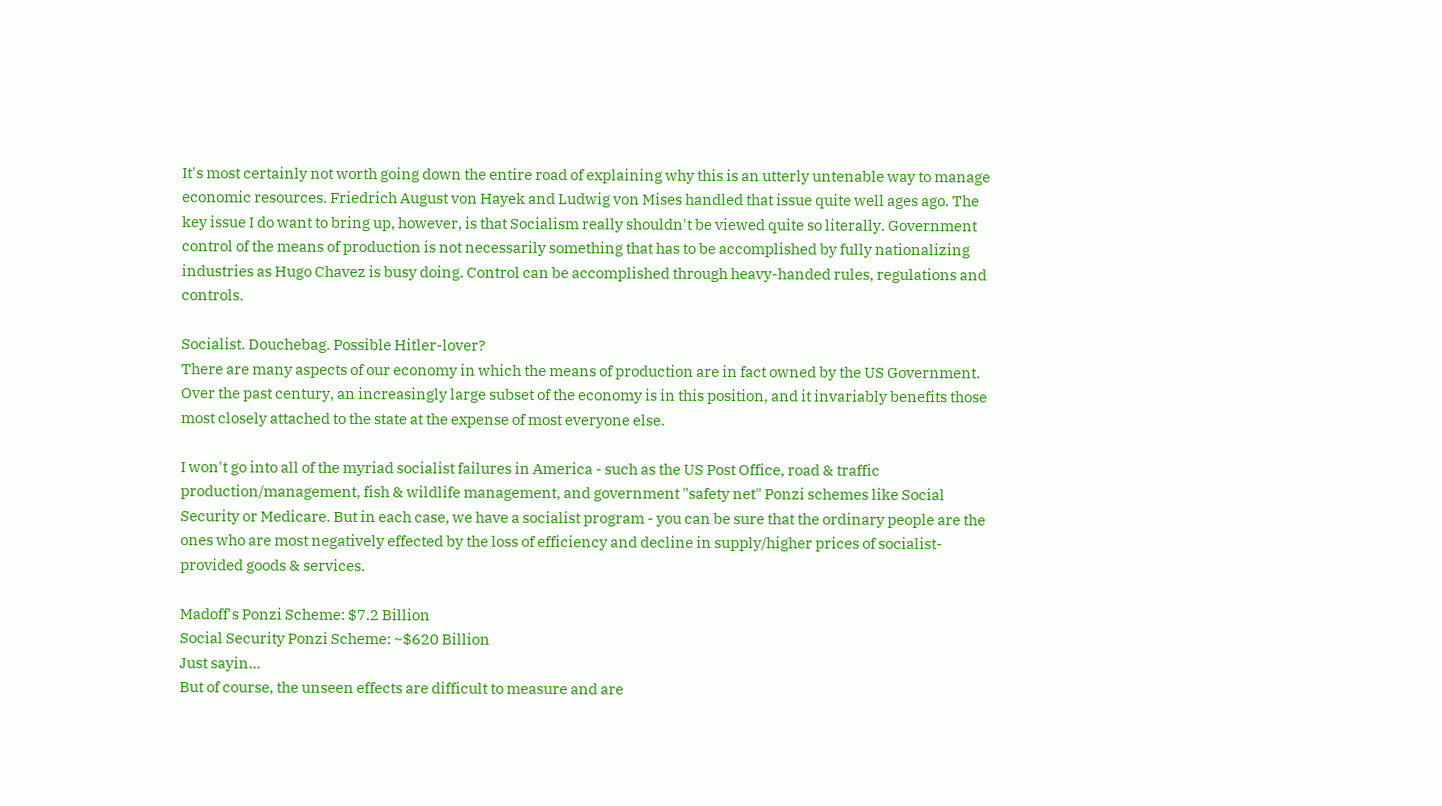It's most certainly not worth going down the entire road of explaining why this is an utterly untenable way to manage economic resources. Friedrich August von Hayek and Ludwig von Mises handled that issue quite well ages ago. The key issue I do want to bring up, however, is that Socialism really shouldn't be viewed quite so literally. Government control of the means of production is not necessarily something that has to be accomplished by fully nationalizing industries as Hugo Chavez is busy doing. Control can be accomplished through heavy-handed rules, regulations and controls.

Socialist. Douchebag. Possible Hitler-lover?
There are many aspects of our economy in which the means of production are in fact owned by the US Government. Over the past century, an increasingly large subset of the economy is in this position, and it invariably benefits those most closely attached to the state at the expense of most everyone else.

I won't go into all of the myriad socialist failures in America - such as the US Post Office, road & traffic production/management, fish & wildlife management, and government "safety net" Ponzi schemes like Social Security or Medicare. But in each case, we have a socialist program - you can be sure that the ordinary people are the ones who are most negatively effected by the loss of efficiency and decline in supply/higher prices of socialist-provided goods & services.

Madoff's Ponzi Scheme: $7.2 Billion
Social Security Ponzi Scheme: ~$620 Billion
Just sayin...
But of course, the unseen effects are difficult to measure and are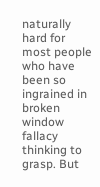naturally hard for most people who have been so ingrained in broken window fallacy thinking to grasp. But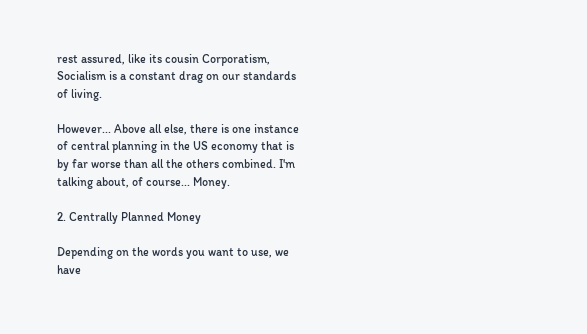rest assured, like its cousin Corporatism, Socialism is a constant drag on our standards of living.

However... Above all else, there is one instance of central planning in the US economy that is by far worse than all the others combined. I'm talking about, of course... Money.

2. Centrally Planned Money

Depending on the words you want to use, we have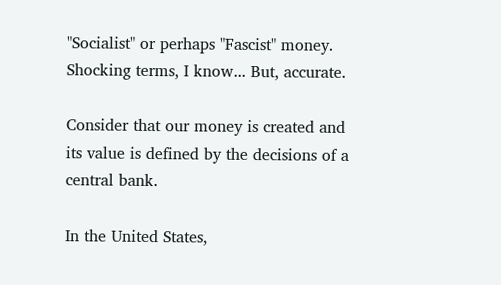"Socialist" or perhaps "Fascist" money. Shocking terms, I know... But, accurate.

Consider that our money is created and its value is defined by the decisions of a central bank.

In the United States,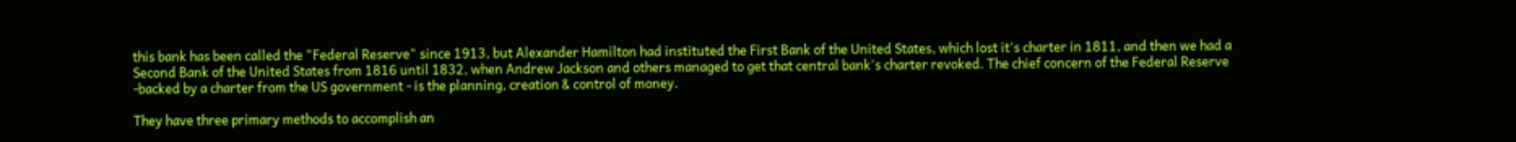this bank has been called the "Federal Reserve" since 1913, but Alexander Hamilton had instituted the First Bank of the United States, which lost it's charter in 1811, and then we had a Second Bank of the United States from 1816 until 1832, when Andrew Jackson and others managed to get that central bank's charter revoked. The chief concern of the Federal Reserve -backed by a charter from the US government - is the planning, creation & control of money.

They have three primary methods to accomplish an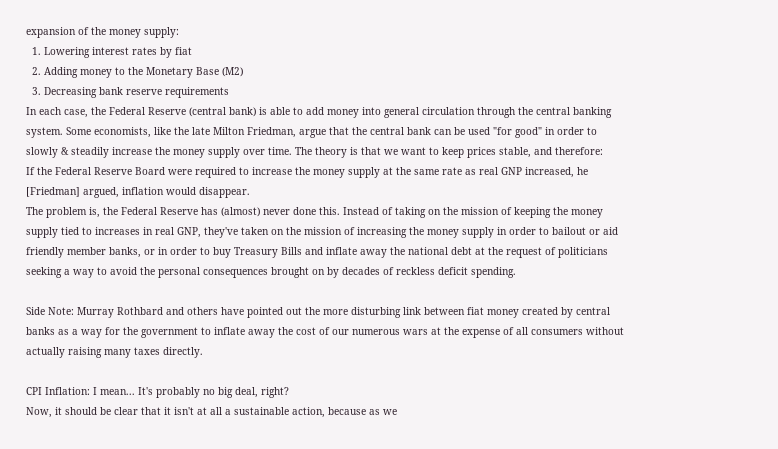expansion of the money supply:
  1. Lowering interest rates by fiat
  2. Adding money to the Monetary Base (M2)
  3. Decreasing bank reserve requirements
In each case, the Federal Reserve (central bank) is able to add money into general circulation through the central banking system. Some economists, like the late Milton Friedman, argue that the central bank can be used "for good" in order to slowly & steadily increase the money supply over time. The theory is that we want to keep prices stable, and therefore:
If the Federal Reserve Board were required to increase the money supply at the same rate as real GNP increased, he [Friedman] argued, inflation would disappear.
The problem is, the Federal Reserve has (almost) never done this. Instead of taking on the mission of keeping the money supply tied to increases in real GNP, they've taken on the mission of increasing the money supply in order to bailout or aid friendly member banks, or in order to buy Treasury Bills and inflate away the national debt at the request of politicians seeking a way to avoid the personal consequences brought on by decades of reckless deficit spending.

Side Note: Murray Rothbard and others have pointed out the more disturbing link between fiat money created by central banks as a way for the government to inflate away the cost of our numerous wars at the expense of all consumers without actually raising many taxes directly.

CPI Inflation: I mean... It's probably no big deal, right?
Now, it should be clear that it isn't at all a sustainable action, because as we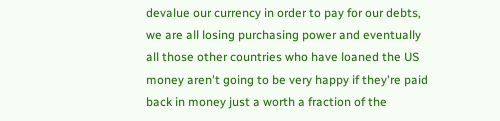devalue our currency in order to pay for our debts, we are all losing purchasing power and eventually all those other countries who have loaned the US money aren't going to be very happy if they're paid back in money just a worth a fraction of the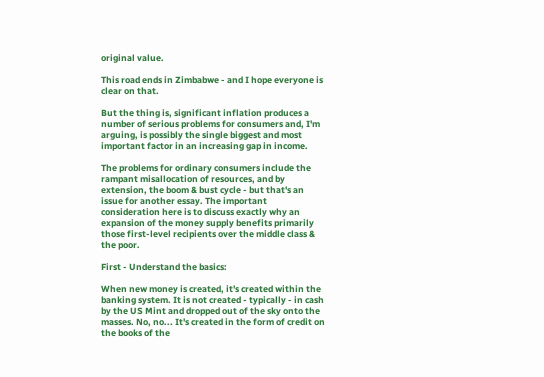original value.

This road ends in Zimbabwe - and I hope everyone is clear on that.

But the thing is, significant inflation produces a number of serious problems for consumers and, I'm arguing, is possibly the single biggest and most important factor in an increasing gap in income.

The problems for ordinary consumers include the rampant misallocation of resources, and by extension, the boom & bust cycle - but that's an issue for another essay. The important consideration here is to discuss exactly why an expansion of the money supply benefits primarily those first-level recipients over the middle class & the poor.

First - Understand the basics:

When new money is created, it's created within the banking system. It is not created - typically - in cash by the US Mint and dropped out of the sky onto the masses. No, no... It's created in the form of credit on the books of the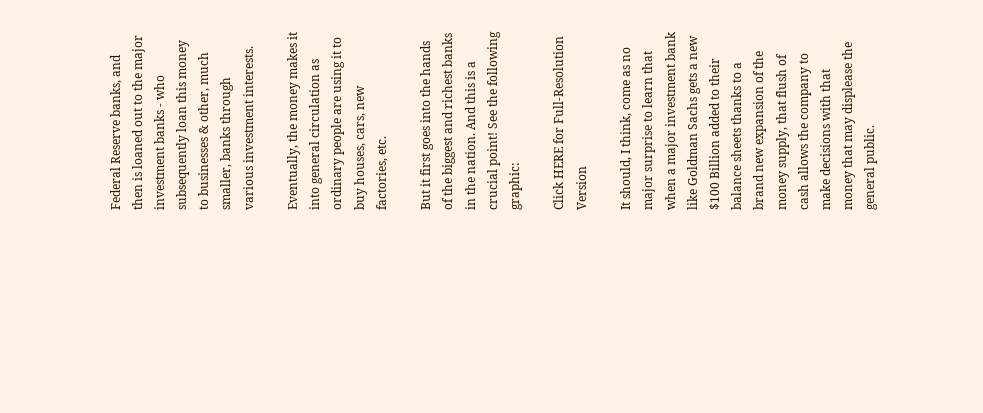Federal Reserve banks, and then is loaned out to the major investment banks - who subsequently loan this money to businesses & other, much smaller, banks through various investment interests.

Eventually, the money makes it into general circulation as ordinary people are using it to buy houses, cars, new factories, etc.

But it first goes into the hands of the biggest and richest banks in the nation. And this is a crucial point! See the following graphic:

Click HERE for Full-Resolution Version

It should, I think, come as no major surprise to learn that when a major investment bank like Goldman Sachs gets a new $100 Billion added to their balance sheets thanks to a brand new expansion of the money supply, that flush of cash allows the company to make decisions with that money that may displease the general public.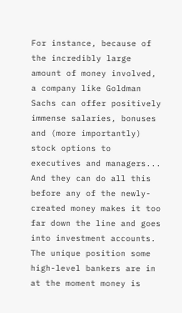For instance, because of the incredibly large amount of money involved, a company like Goldman Sachs can offer positively immense salaries, bonuses and (more importantly) stock options to executives and managers... And they can do all this before any of the newly-created money makes it too far down the line and goes into investment accounts. The unique position some high-level bankers are in at the moment money is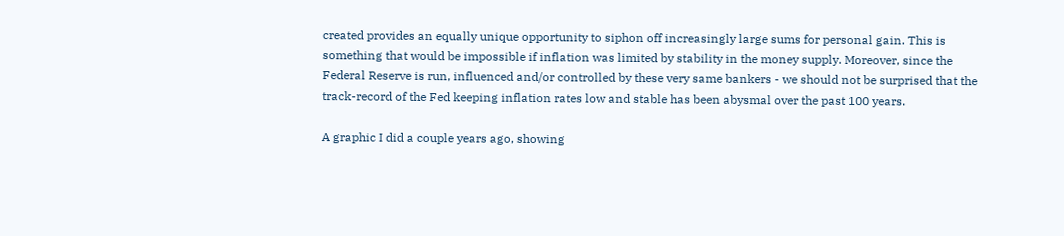created provides an equally unique opportunity to siphon off increasingly large sums for personal gain. This is something that would be impossible if inflation was limited by stability in the money supply. Moreover, since the Federal Reserve is run, influenced and/or controlled by these very same bankers - we should not be surprised that the track-record of the Fed keeping inflation rates low and stable has been abysmal over the past 100 years.

A graphic I did a couple years ago, showing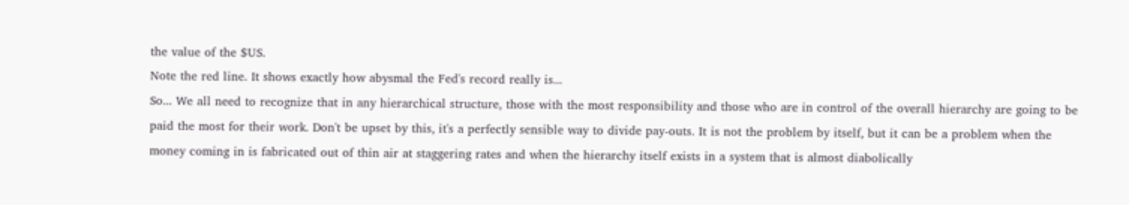the value of the $US.
Note the red line. It shows exactly how abysmal the Fed's record really is...
So... We all need to recognize that in any hierarchical structure, those with the most responsibility and those who are in control of the overall hierarchy are going to be paid the most for their work. Don't be upset by this, it's a perfectly sensible way to divide pay-outs. It is not the problem by itself, but it can be a problem when the money coming in is fabricated out of thin air at staggering rates and when the hierarchy itself exists in a system that is almost diabolically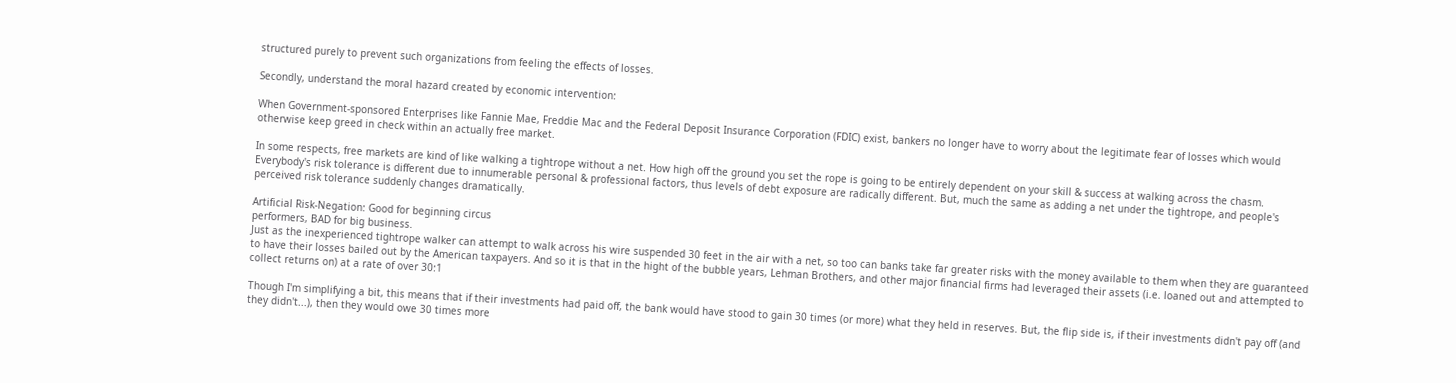structured purely to prevent such organizations from feeling the effects of losses.

Secondly, understand the moral hazard created by economic intervention:

When Government-sponsored Enterprises like Fannie Mae, Freddie Mac and the Federal Deposit Insurance Corporation (FDIC) exist, bankers no longer have to worry about the legitimate fear of losses which would otherwise keep greed in check within an actually free market.

In some respects, free markets are kind of like walking a tightrope without a net. How high off the ground you set the rope is going to be entirely dependent on your skill & success at walking across the chasm. Everybody's risk tolerance is different due to innumerable personal & professional factors, thus levels of debt exposure are radically different. But, much the same as adding a net under the tightrope, and people's perceived risk tolerance suddenly changes dramatically.

Artificial Risk-Negation: Good for beginning circus
performers, BAD for big business.
Just as the inexperienced tightrope walker can attempt to walk across his wire suspended 30 feet in the air with a net, so too can banks take far greater risks with the money available to them when they are guaranteed to have their losses bailed out by the American taxpayers. And so it is that in the hight of the bubble years, Lehman Brothers, and other major financial firms had leveraged their assets (i.e. loaned out and attempted to collect returns on) at a rate of over 30:1

Though I'm simplifying a bit, this means that if their investments had paid off, the bank would have stood to gain 30 times (or more) what they held in reserves. But, the flip side is, if their investments didn't pay off (and they didn't...), then they would owe 30 times more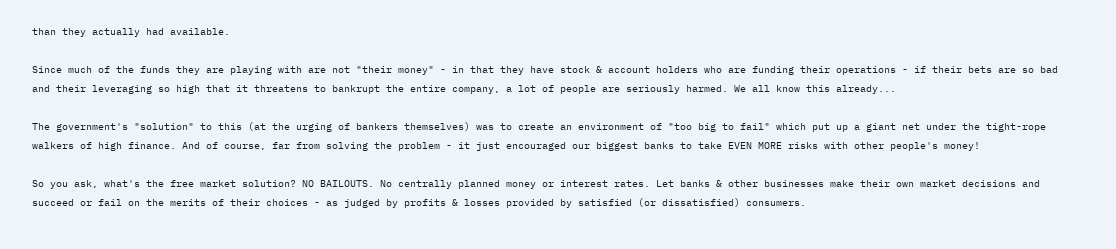than they actually had available.

Since much of the funds they are playing with are not "their money" - in that they have stock & account holders who are funding their operations - if their bets are so bad and their leveraging so high that it threatens to bankrupt the entire company, a lot of people are seriously harmed. We all know this already...

The government's "solution" to this (at the urging of bankers themselves) was to create an environment of "too big to fail" which put up a giant net under the tight-rope walkers of high finance. And of course, far from solving the problem - it just encouraged our biggest banks to take EVEN MORE risks with other people's money!

So you ask, what's the free market solution? NO BAILOUTS. No centrally planned money or interest rates. Let banks & other businesses make their own market decisions and succeed or fail on the merits of their choices - as judged by profits & losses provided by satisfied (or dissatisfied) consumers.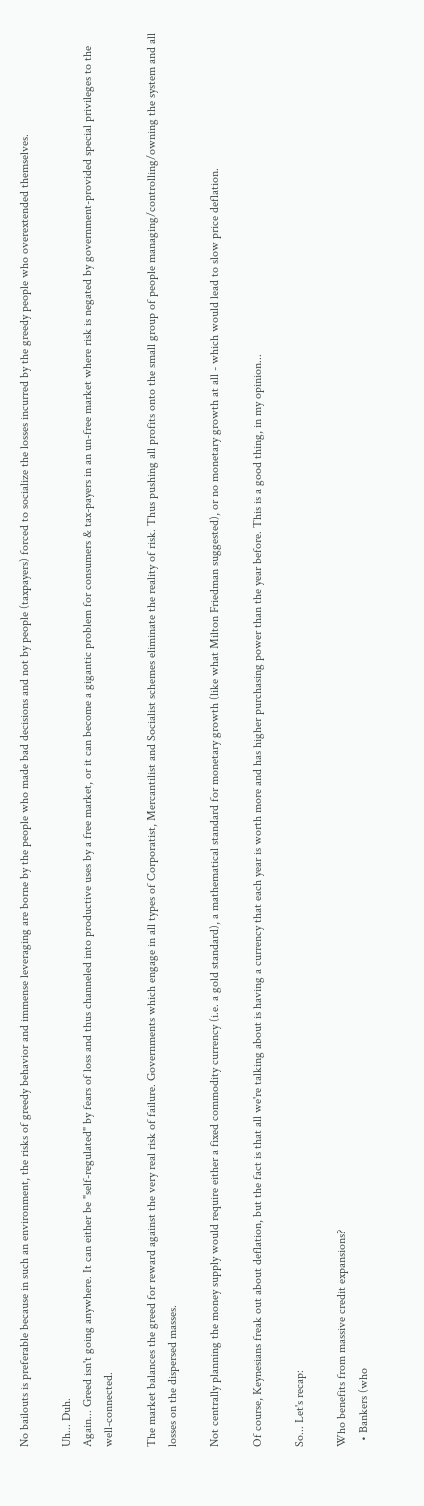No bailouts is preferable because in such an environment, the risks of greedy behavior and immense leveraging are borne by the people who made bad decisions and not by people (taxpayers) forced to socialize the losses incurred by the greedy people who overextended themselves.

Uh... Duh.
Again... Greed isn't going anywhere. It can either be "self-regulated" by fears of loss and thus channeled into productive uses by a free market, or it can become a gigantic problem for consumers & tax-payers in an un-free market where risk is negated by government-provided special privileges to the well-connected.

The market balances the greed for reward against the very real risk of failure. Governments which engage in all types of Corporatist, Mercantilist and Socialist schemes eliminate the reality of risk. Thus pushing all profits onto the small group of people managing/controlling/owning the system and all losses on the dispersed masses.

Not centrally planning the money supply would require either a fixed commodity currency (i.e. a gold standard), a mathematical standard for monetary growth (like what Milton Friedman suggested), or no monetary growth at all - which would lead to slow price deflation.

Of course, Keynesians freak out about deflation, but the fact is that all we're talking about is having a currency that each year is worth more and has higher purchasing power than the year before. This is a good thing, in my opinion...

So... Let's recap:

Who benefits from massive credit expansions?
  • Bankers (who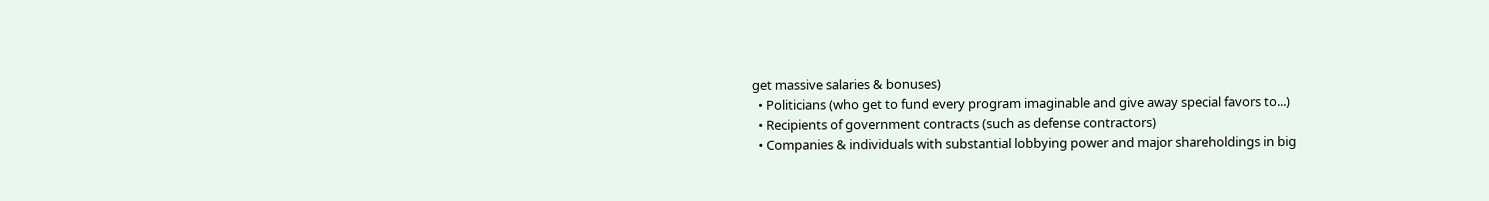get massive salaries & bonuses)
  • Politicians (who get to fund every program imaginable and give away special favors to...)
  • Recipients of government contracts (such as defense contractors)
  • Companies & individuals with substantial lobbying power and major shareholdings in big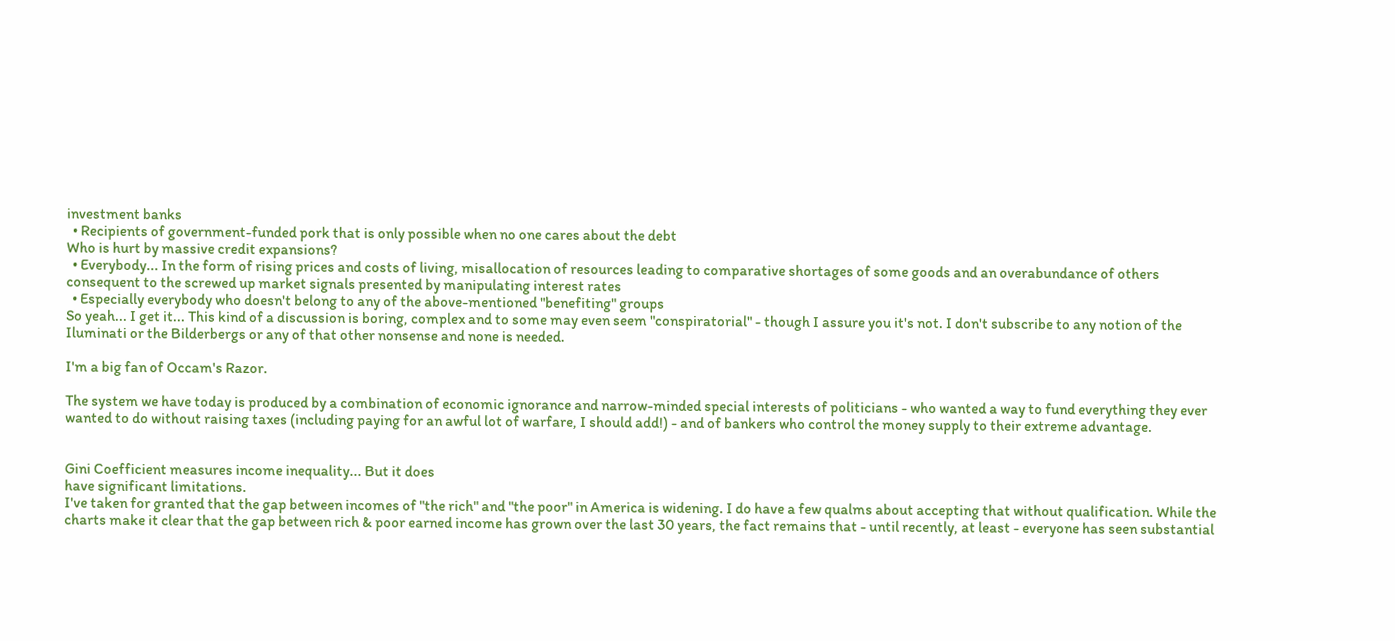investment banks
  • Recipients of government-funded pork that is only possible when no one cares about the debt
Who is hurt by massive credit expansions?
  • Everybody... In the form of rising prices and costs of living, misallocation of resources leading to comparative shortages of some goods and an overabundance of others consequent to the screwed up market signals presented by manipulating interest rates
  • Especially everybody who doesn't belong to any of the above-mentioned "benefiting" groups
So yeah... I get it... This kind of a discussion is boring, complex and to some may even seem "conspiratorial" - though I assure you it's not. I don't subscribe to any notion of the Iluminati or the Bilderbergs or any of that other nonsense and none is needed.

I'm a big fan of Occam's Razor.

The system we have today is produced by a combination of economic ignorance and narrow-minded special interests of politicians - who wanted a way to fund everything they ever wanted to do without raising taxes (including paying for an awful lot of warfare, I should add!) - and of bankers who control the money supply to their extreme advantage.


Gini Coefficient measures income inequality... But it does
have significant limitations.
I've taken for granted that the gap between incomes of "the rich" and "the poor" in America is widening. I do have a few qualms about accepting that without qualification. While the charts make it clear that the gap between rich & poor earned income has grown over the last 30 years, the fact remains that - until recently, at least - everyone has seen substantial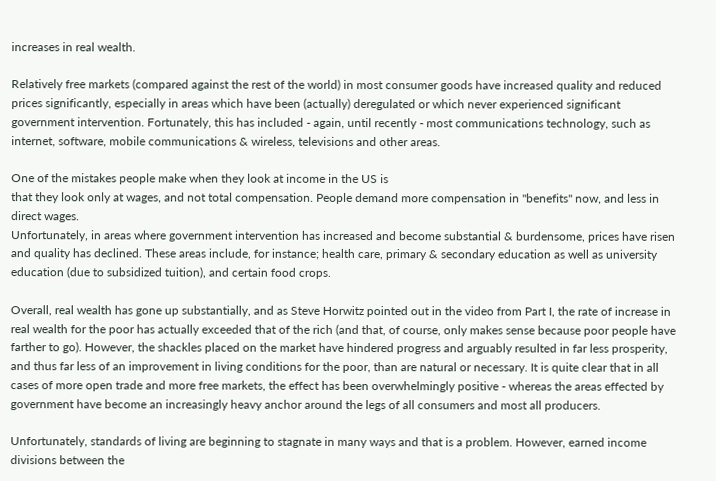increases in real wealth.

Relatively free markets (compared against the rest of the world) in most consumer goods have increased quality and reduced prices significantly, especially in areas which have been (actually) deregulated or which never experienced significant government intervention. Fortunately, this has included - again, until recently - most communications technology, such as internet, software, mobile communications & wireless, televisions and other areas.

One of the mistakes people make when they look at income in the US is
that they look only at wages, and not total compensation. People demand more compensation in "benefits" now, and less in direct wages.
Unfortunately, in areas where government intervention has increased and become substantial & burdensome, prices have risen and quality has declined. These areas include, for instance; health care, primary & secondary education as well as university education (due to subsidized tuition), and certain food crops.

Overall, real wealth has gone up substantially, and as Steve Horwitz pointed out in the video from Part I, the rate of increase in real wealth for the poor has actually exceeded that of the rich (and that, of course, only makes sense because poor people have farther to go). However, the shackles placed on the market have hindered progress and arguably resulted in far less prosperity, and thus far less of an improvement in living conditions for the poor, than are natural or necessary. It is quite clear that in all cases of more open trade and more free markets, the effect has been overwhelmingly positive - whereas the areas effected by government have become an increasingly heavy anchor around the legs of all consumers and most all producers.

Unfortunately, standards of living are beginning to stagnate in many ways and that is a problem. However, earned income divisions between the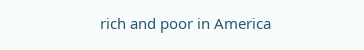rich and poor in America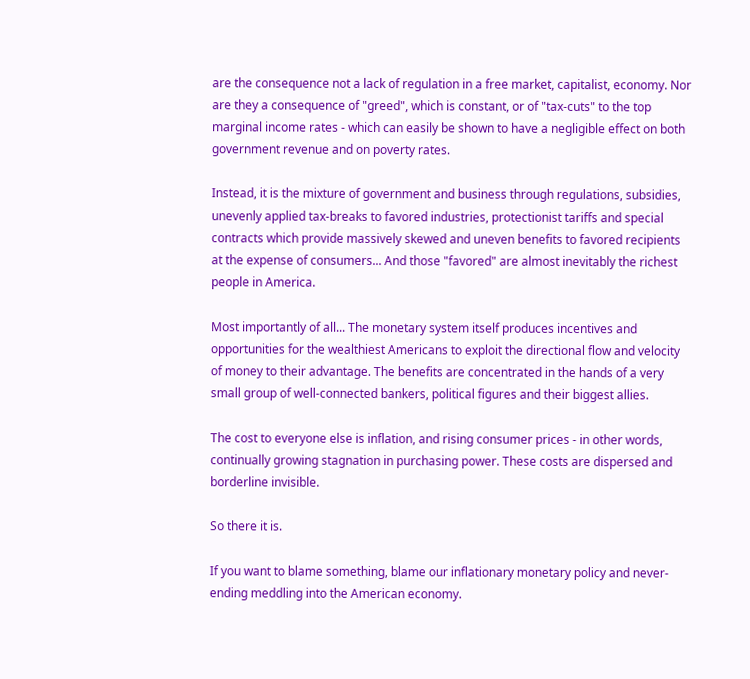are the consequence not a lack of regulation in a free market, capitalist, economy. Nor are they a consequence of "greed", which is constant, or of "tax-cuts" to the top marginal income rates - which can easily be shown to have a negligible effect on both government revenue and on poverty rates.

Instead, it is the mixture of government and business through regulations, subsidies, unevenly applied tax-breaks to favored industries, protectionist tariffs and special contracts which provide massively skewed and uneven benefits to favored recipients at the expense of consumers... And those "favored" are almost inevitably the richest people in America.

Most importantly of all... The monetary system itself produces incentives and opportunities for the wealthiest Americans to exploit the directional flow and velocity of money to their advantage. The benefits are concentrated in the hands of a very small group of well-connected bankers, political figures and their biggest allies.

The cost to everyone else is inflation, and rising consumer prices - in other words, continually growing stagnation in purchasing power. These costs are dispersed and borderline invisible.

So there it is.

If you want to blame something, blame our inflationary monetary policy and never-ending meddling into the American economy.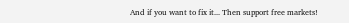And if you want to fix it... Then support free markets!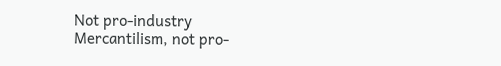Not pro-industry Mercantilism, not pro-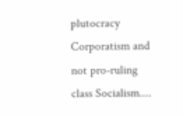plutocracy Corporatism and not pro-ruling class Socialism....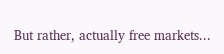But rather, actually free markets...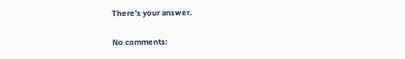There's your answer.

No comments: